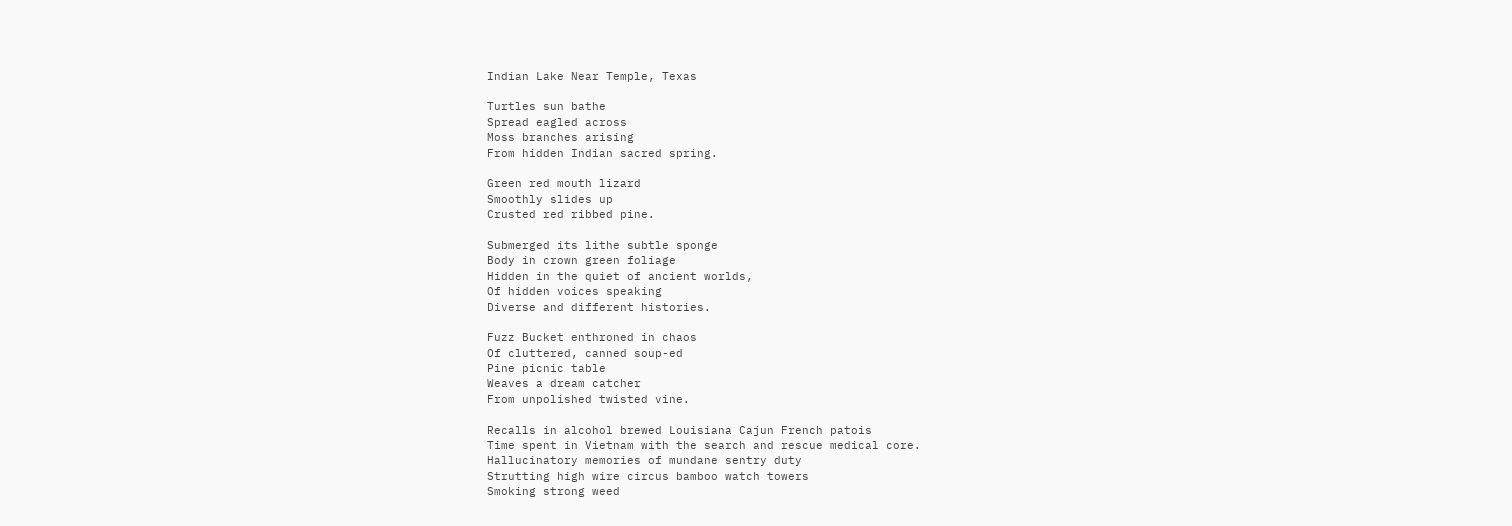Indian Lake Near Temple, Texas

Turtles sun bathe
Spread eagled across
Moss branches arising
From hidden Indian sacred spring.

Green red mouth lizard
Smoothly slides up
Crusted red ribbed pine.

Submerged its lithe subtle sponge
Body in crown green foliage
Hidden in the quiet of ancient worlds,
Of hidden voices speaking
Diverse and different histories.

Fuzz Bucket enthroned in chaos
Of cluttered, canned soup-ed
Pine picnic table
Weaves a dream catcher
From unpolished twisted vine.

Recalls in alcohol brewed Louisiana Cajun French patois
Time spent in Vietnam with the search and rescue medical core.
Hallucinatory memories of mundane sentry duty
Strutting high wire circus bamboo watch towers
Smoking strong weed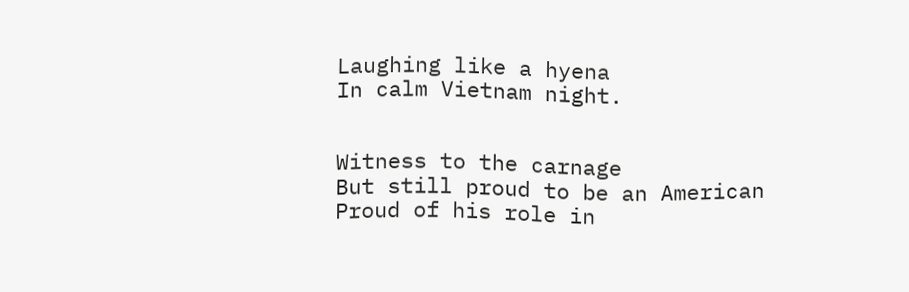Laughing like a hyena
In calm Vietnam night.


Witness to the carnage
But still proud to be an American
Proud of his role in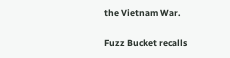the Vietnam War.

Fuzz Bucket recalls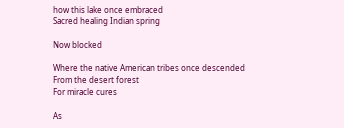how this lake once embraced
Sacred healing Indian spring

Now blocked

Where the native American tribes once descended
From the desert forest
For miracle cures

As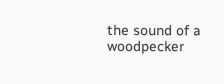the sound of a woodpecker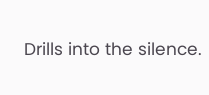Drills into the silence.